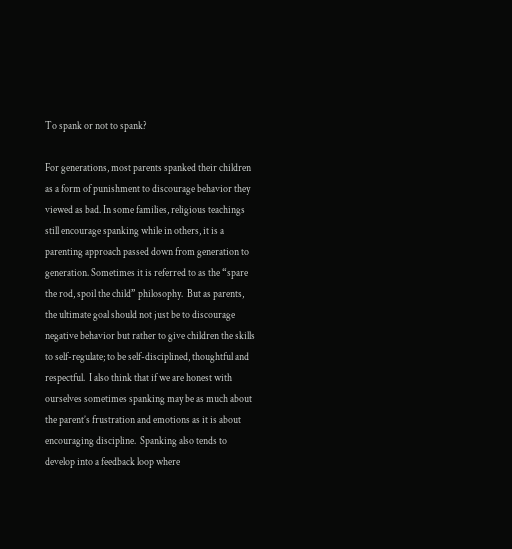To spank or not to spank?

For generations, most parents spanked their children as a form of punishment to discourage behavior they viewed as bad. In some families, religious teachings still encourage spanking while in others, it is a parenting approach passed down from generation to generation. Sometimes it is referred to as the “spare the rod, spoil the child” philosophy.  But as parents, the ultimate goal should not just be to discourage negative behavior but rather to give children the skills to self-regulate; to be self-disciplined, thoughtful and respectful.  I also think that if we are honest with ourselves sometimes spanking may be as much about the parent’s frustration and emotions as it is about encouraging discipline.  Spanking also tends to develop into a feedback loop where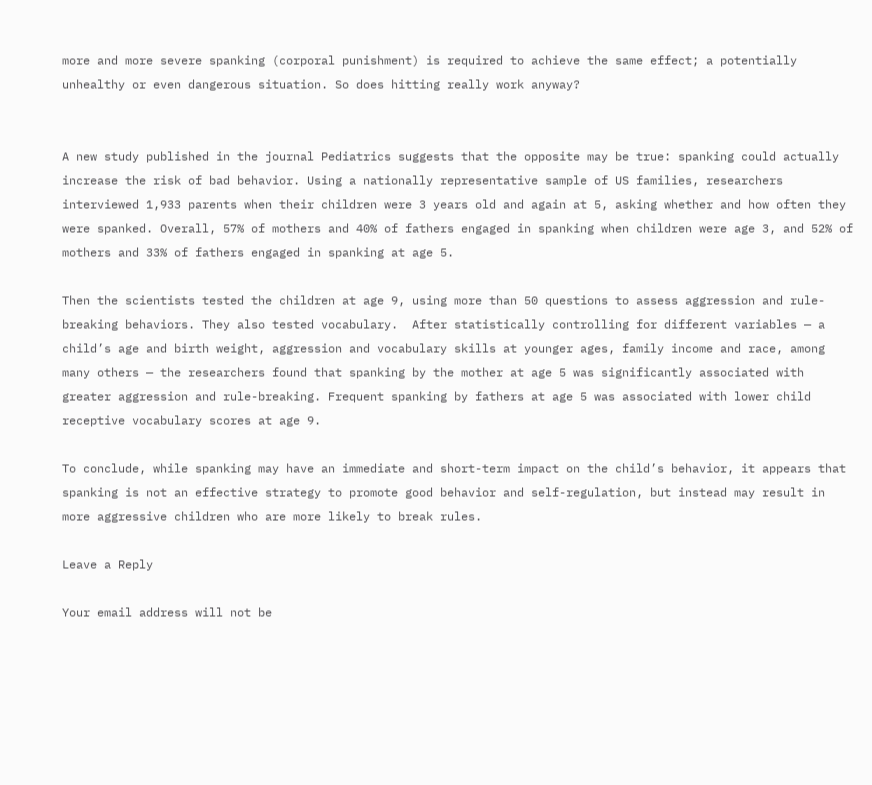more and more severe spanking (corporal punishment) is required to achieve the same effect; a potentially unhealthy or even dangerous situation. So does hitting really work anyway?


A new study published in the journal Pediatrics suggests that the opposite may be true: spanking could actually increase the risk of bad behavior. Using a nationally representative sample of US families, researchers interviewed 1,933 parents when their children were 3 years old and again at 5, asking whether and how often they were spanked. Overall, 57% of mothers and 40% of fathers engaged in spanking when children were age 3, and 52% of mothers and 33% of fathers engaged in spanking at age 5.

Then the scientists tested the children at age 9, using more than 50 questions to assess aggression and rule-breaking behaviors. They also tested vocabulary.  After statistically controlling for different variables — a child’s age and birth weight, aggression and vocabulary skills at younger ages, family income and race, among many others — the researchers found that spanking by the mother at age 5 was significantly associated with greater aggression and rule-breaking. Frequent spanking by fathers at age 5 was associated with lower child receptive vocabulary scores at age 9.

To conclude, while spanking may have an immediate and short-term impact on the child’s behavior, it appears that spanking is not an effective strategy to promote good behavior and self-regulation, but instead may result in more aggressive children who are more likely to break rules.

Leave a Reply

Your email address will not be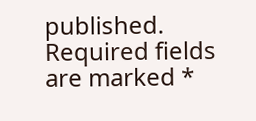published. Required fields are marked *